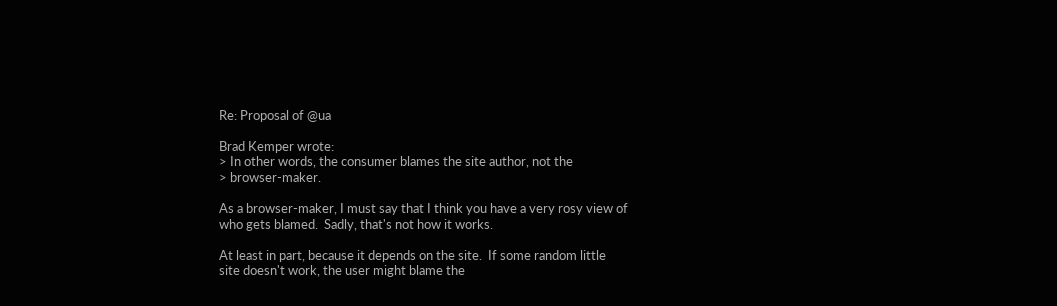Re: Proposal of @ua

Brad Kemper wrote:
> In other words, the consumer blames the site author, not the
> browser-maker.

As a browser-maker, I must say that I think you have a very rosy view of
who gets blamed.  Sadly, that's not how it works.

At least in part, because it depends on the site.  If some random little
site doesn't work, the user might blame the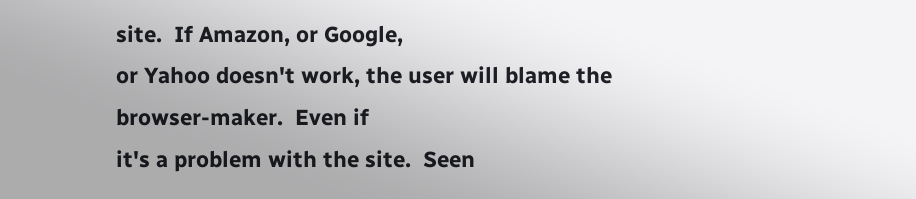site.  If Amazon, or Google,
or Yahoo doesn't work, the user will blame the browser-maker.  Even if
it's a problem with the site.  Seen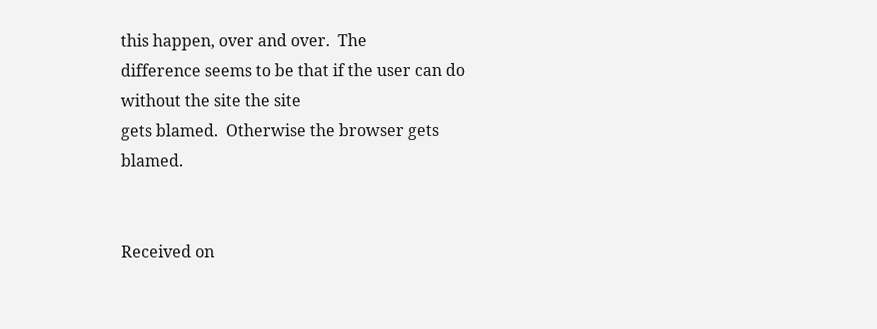this happen, over and over.  The
difference seems to be that if the user can do without the site the site
gets blamed.  Otherwise the browser gets blamed.


Received on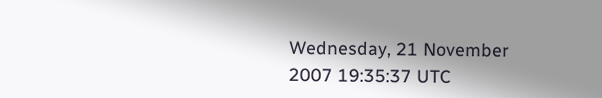Wednesday, 21 November 2007 19:35:37 UTC